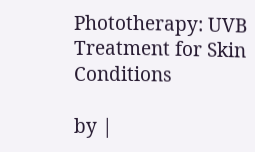Phototherapy: UVB Treatment for Skin Conditions

by |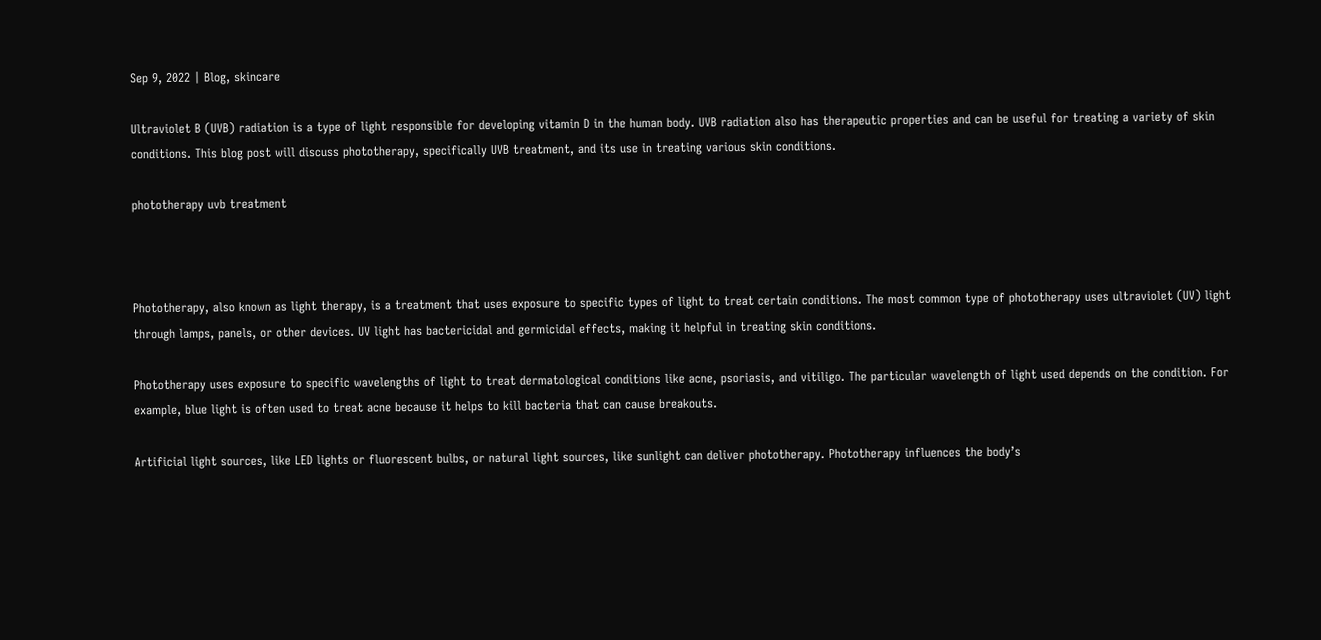Sep 9, 2022 | Blog, skincare

Ultraviolet B (UVB) radiation is a type of light responsible for developing vitamin D in the human body. UVB radiation also has therapeutic properties and can be useful for treating a variety of skin conditions. This blog post will discuss phototherapy, specifically UVB treatment, and its use in treating various skin conditions.

phototherapy uvb treatment



Phototherapy, also known as light therapy, is a treatment that uses exposure to specific types of light to treat certain conditions. The most common type of phototherapy uses ultraviolet (UV) light through lamps, panels, or other devices. UV light has bactericidal and germicidal effects, making it helpful in treating skin conditions.

Phototherapy uses exposure to specific wavelengths of light to treat dermatological conditions like acne, psoriasis, and vitiligo. The particular wavelength of light used depends on the condition. For example, blue light is often used to treat acne because it helps to kill bacteria that can cause breakouts.

Artificial light sources, like LED lights or fluorescent bulbs, or natural light sources, like sunlight can deliver phototherapy. Phototherapy influences the body’s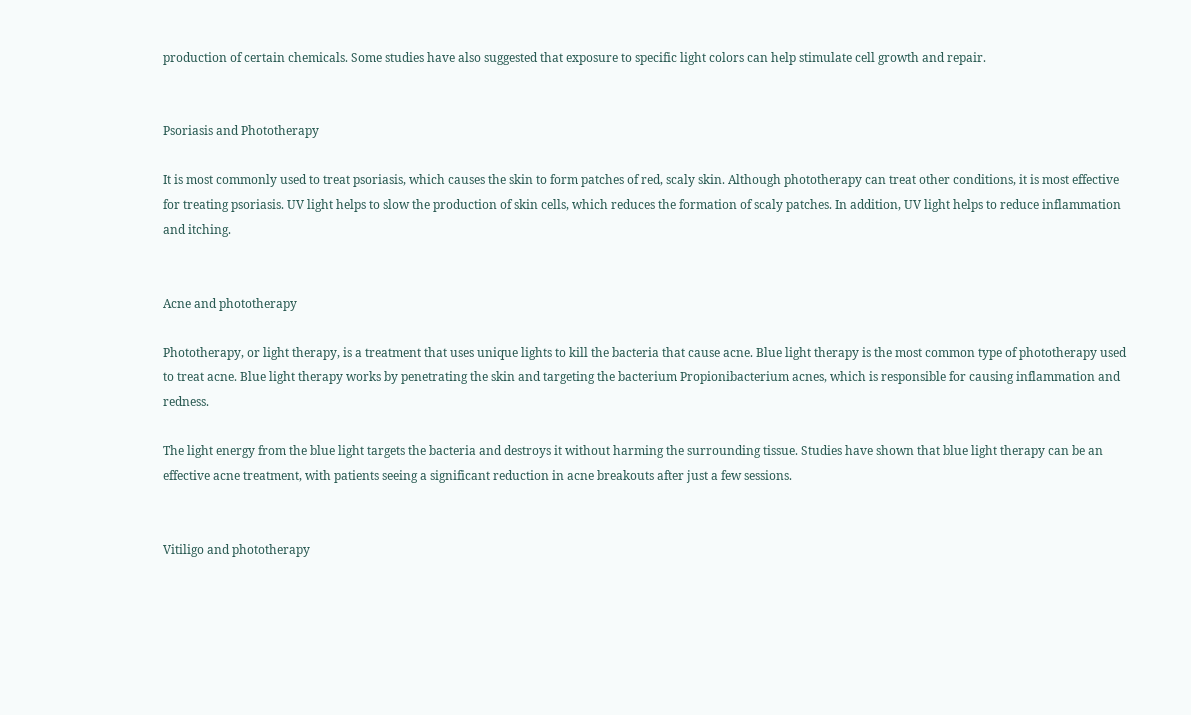production of certain chemicals. Some studies have also suggested that exposure to specific light colors can help stimulate cell growth and repair.


Psoriasis and Phototherapy

It is most commonly used to treat psoriasis, which causes the skin to form patches of red, scaly skin. Although phototherapy can treat other conditions, it is most effective for treating psoriasis. UV light helps to slow the production of skin cells, which reduces the formation of scaly patches. In addition, UV light helps to reduce inflammation and itching.


Acne and phototherapy

Phototherapy, or light therapy, is a treatment that uses unique lights to kill the bacteria that cause acne. Blue light therapy is the most common type of phototherapy used to treat acne. Blue light therapy works by penetrating the skin and targeting the bacterium Propionibacterium acnes, which is responsible for causing inflammation and redness.

The light energy from the blue light targets the bacteria and destroys it without harming the surrounding tissue. Studies have shown that blue light therapy can be an effective acne treatment, with patients seeing a significant reduction in acne breakouts after just a few sessions.


Vitiligo and phototherapy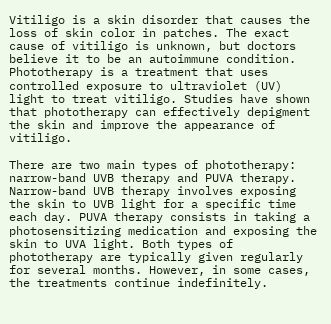Vitiligo is a skin disorder that causes the loss of skin color in patches. The exact cause of vitiligo is unknown, but doctors believe it to be an autoimmune condition. Phototherapy is a treatment that uses controlled exposure to ultraviolet (UV) light to treat vitiligo. Studies have shown that phototherapy can effectively depigment the skin and improve the appearance of vitiligo.

There are two main types of phototherapy: narrow-band UVB therapy and PUVA therapy. Narrow-band UVB therapy involves exposing the skin to UVB light for a specific time each day. PUVA therapy consists in taking a photosensitizing medication and exposing the skin to UVA light. Both types of phototherapy are typically given regularly for several months. However, in some cases, the treatments continue indefinitely.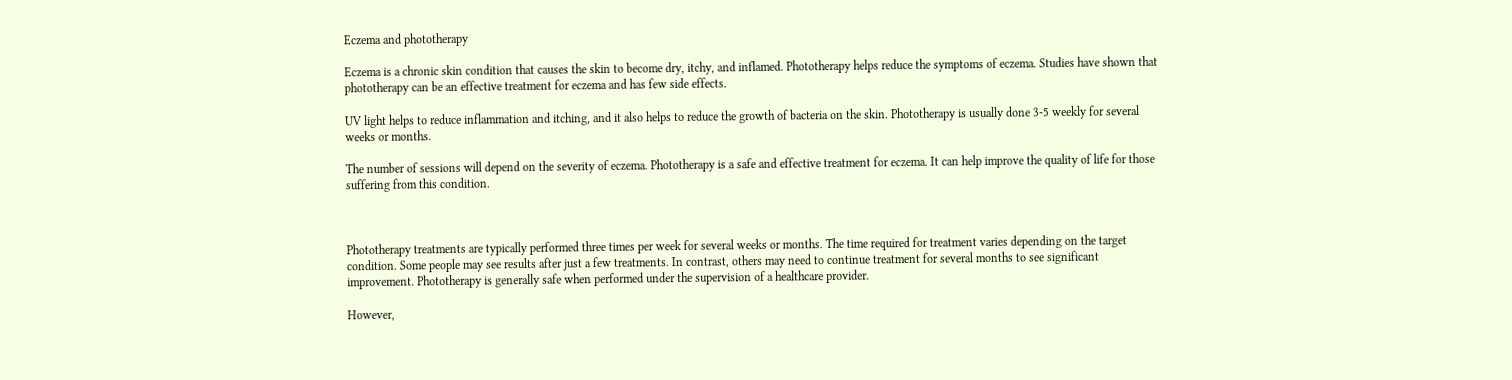Eczema and phototherapy

Eczema is a chronic skin condition that causes the skin to become dry, itchy, and inflamed. Phototherapy helps reduce the symptoms of eczema. Studies have shown that phototherapy can be an effective treatment for eczema and has few side effects.

UV light helps to reduce inflammation and itching, and it also helps to reduce the growth of bacteria on the skin. Phototherapy is usually done 3-5 weekly for several weeks or months.

The number of sessions will depend on the severity of eczema. Phototherapy is a safe and effective treatment for eczema. It can help improve the quality of life for those suffering from this condition.



Phototherapy treatments are typically performed three times per week for several weeks or months. The time required for treatment varies depending on the target condition. Some people may see results after just a few treatments. In contrast, others may need to continue treatment for several months to see significant improvement. Phototherapy is generally safe when performed under the supervision of a healthcare provider.

However,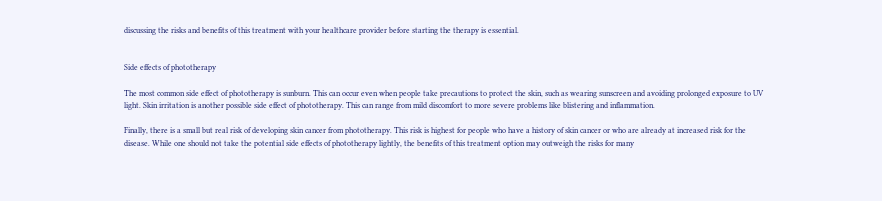discussing the risks and benefits of this treatment with your healthcare provider before starting the therapy is essential.


Side effects of phototherapy

The most common side effect of phototherapy is sunburn. This can occur even when people take precautions to protect the skin, such as wearing sunscreen and avoiding prolonged exposure to UV light. Skin irritation is another possible side effect of phototherapy. This can range from mild discomfort to more severe problems like blistering and inflammation.

Finally, there is a small but real risk of developing skin cancer from phototherapy. This risk is highest for people who have a history of skin cancer or who are already at increased risk for the disease. While one should not take the potential side effects of phototherapy lightly, the benefits of this treatment option may outweigh the risks for many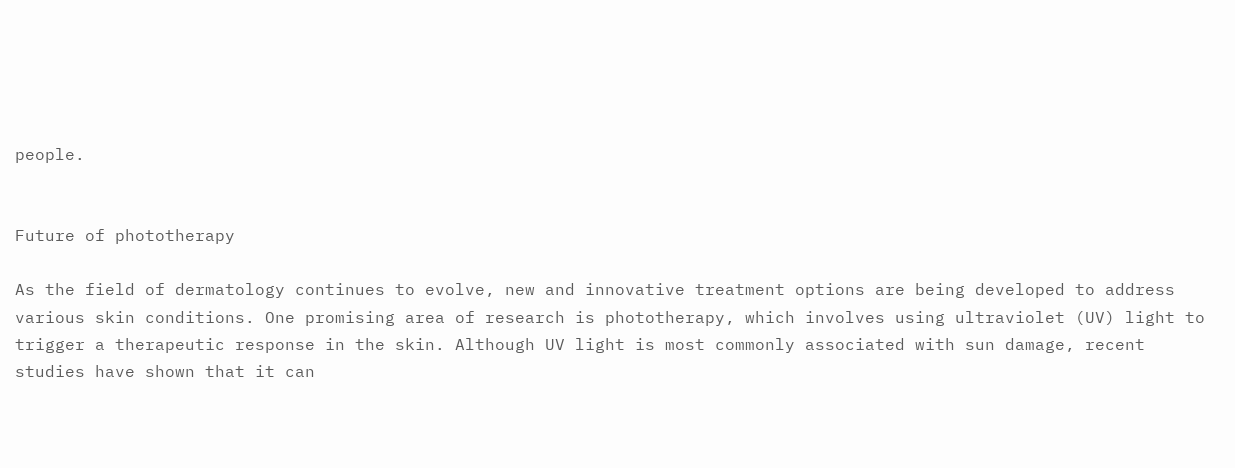people.


Future of phototherapy

As the field of dermatology continues to evolve, new and innovative treatment options are being developed to address various skin conditions. One promising area of research is phototherapy, which involves using ultraviolet (UV) light to trigger a therapeutic response in the skin. Although UV light is most commonly associated with sun damage, recent studies have shown that it can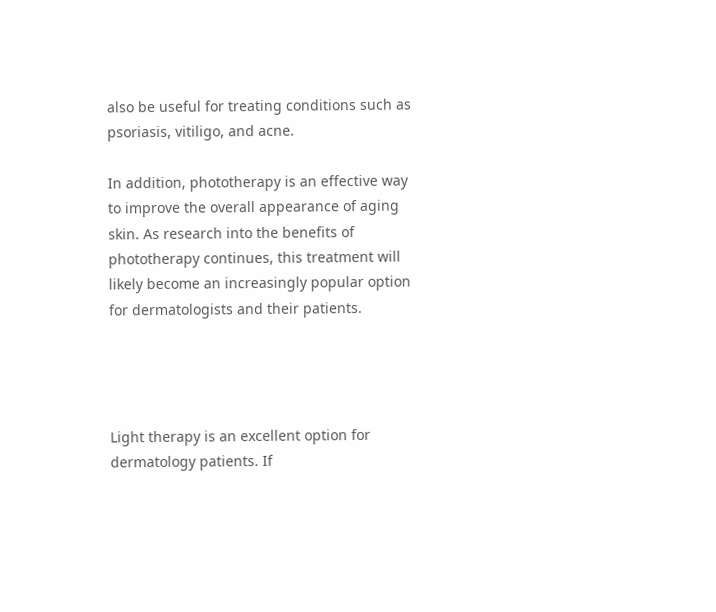also be useful for treating conditions such as psoriasis, vitiligo, and acne.

In addition, phototherapy is an effective way to improve the overall appearance of aging skin. As research into the benefits of phototherapy continues, this treatment will likely become an increasingly popular option for dermatologists and their patients.




Light therapy is an excellent option for dermatology patients. If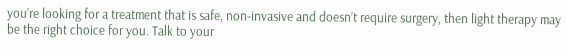you’re looking for a treatment that is safe, non-invasive and doesn’t require surgery, then light therapy may be the right choice for you. Talk to your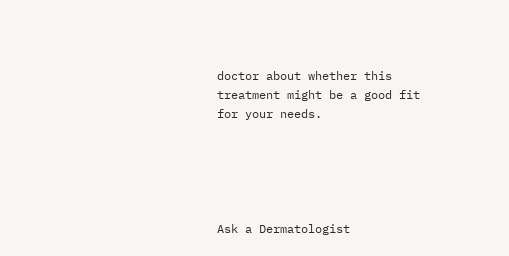doctor about whether this treatment might be a good fit for your needs.





Ask a Dermatologist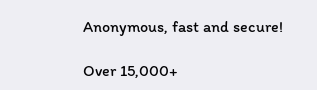Anonymous, fast and secure!

Over 15,000+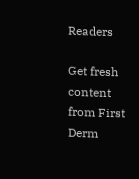Readers

Get fresh content from First Derm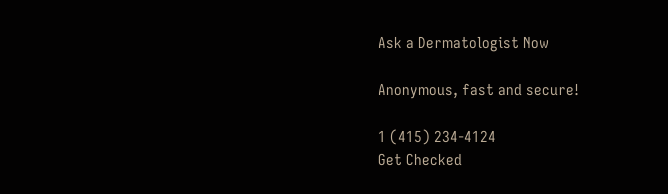Ask a Dermatologist Now

Anonymous, fast and secure!

1 (415) 234-4124
Get Checked